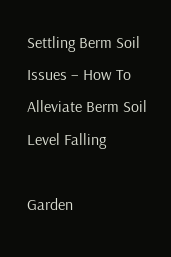Settling Berm Soil Issues – How To Alleviate Berm Soil Level Falling

Garden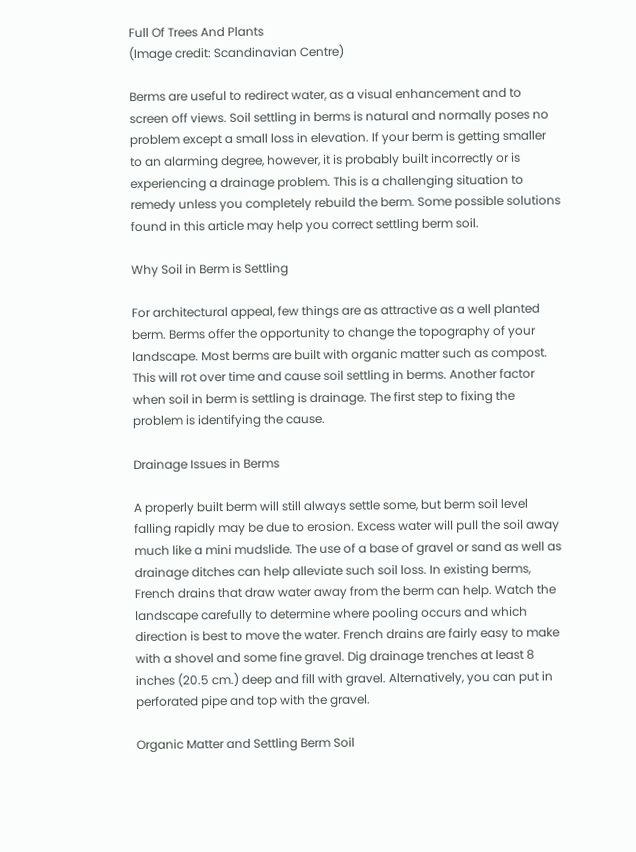Full Of Trees And Plants
(Image credit: Scandinavian Centre)

Berms are useful to redirect water, as a visual enhancement and to screen off views. Soil settling in berms is natural and normally poses no problem except a small loss in elevation. If your berm is getting smaller to an alarming degree, however, it is probably built incorrectly or is experiencing a drainage problem. This is a challenging situation to remedy unless you completely rebuild the berm. Some possible solutions found in this article may help you correct settling berm soil.

Why Soil in Berm is Settling

For architectural appeal, few things are as attractive as a well planted berm. Berms offer the opportunity to change the topography of your landscape. Most berms are built with organic matter such as compost. This will rot over time and cause soil settling in berms. Another factor when soil in berm is settling is drainage. The first step to fixing the problem is identifying the cause.

Drainage Issues in Berms

A properly built berm will still always settle some, but berm soil level falling rapidly may be due to erosion. Excess water will pull the soil away much like a mini mudslide. The use of a base of gravel or sand as well as drainage ditches can help alleviate such soil loss. In existing berms, French drains that draw water away from the berm can help. Watch the landscape carefully to determine where pooling occurs and which direction is best to move the water. French drains are fairly easy to make with a shovel and some fine gravel. Dig drainage trenches at least 8 inches (20.5 cm.) deep and fill with gravel. Alternatively, you can put in perforated pipe and top with the gravel.

Organic Matter and Settling Berm Soil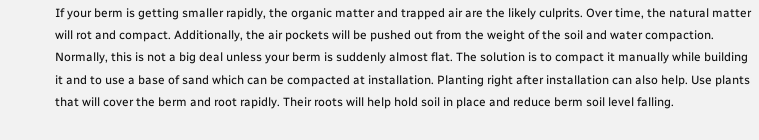If your berm is getting smaller rapidly, the organic matter and trapped air are the likely culprits. Over time, the natural matter will rot and compact. Additionally, the air pockets will be pushed out from the weight of the soil and water compaction. Normally, this is not a big deal unless your berm is suddenly almost flat. The solution is to compact it manually while building it and to use a base of sand which can be compacted at installation. Planting right after installation can also help. Use plants that will cover the berm and root rapidly. Their roots will help hold soil in place and reduce berm soil level falling.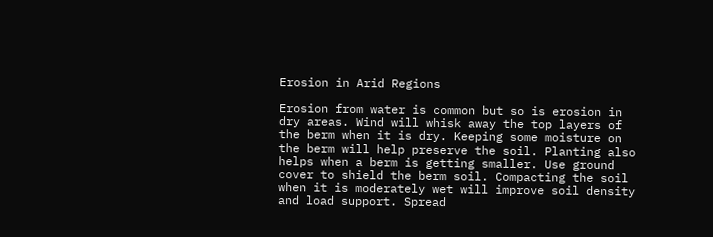Erosion in Arid Regions

Erosion from water is common but so is erosion in dry areas. Wind will whisk away the top layers of the berm when it is dry. Keeping some moisture on the berm will help preserve the soil. Planting also helps when a berm is getting smaller. Use ground cover to shield the berm soil. Compacting the soil when it is moderately wet will improve soil density and load support. Spread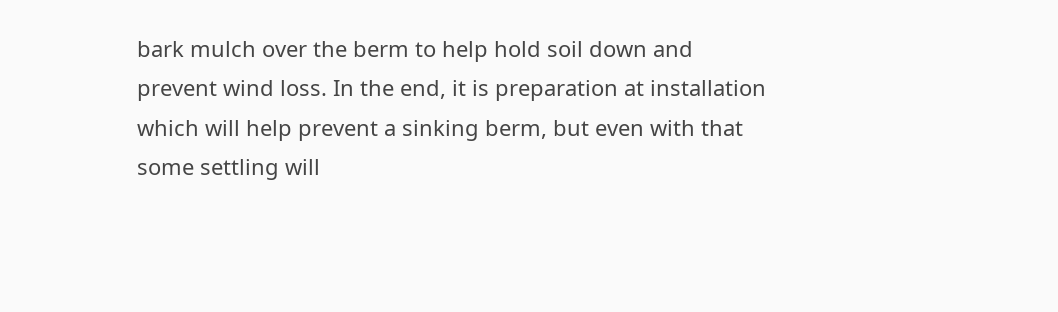bark mulch over the berm to help hold soil down and prevent wind loss. In the end, it is preparation at installation which will help prevent a sinking berm, but even with that some settling will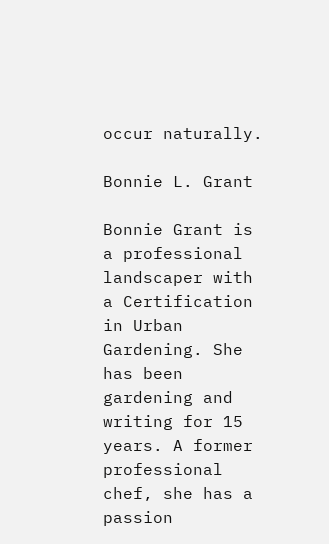occur naturally.

Bonnie L. Grant

Bonnie Grant is a professional landscaper with a Certification in Urban Gardening. She has been gardening and writing for 15 years. A former professional chef, she has a passion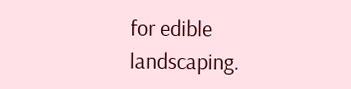for edible landscaping.